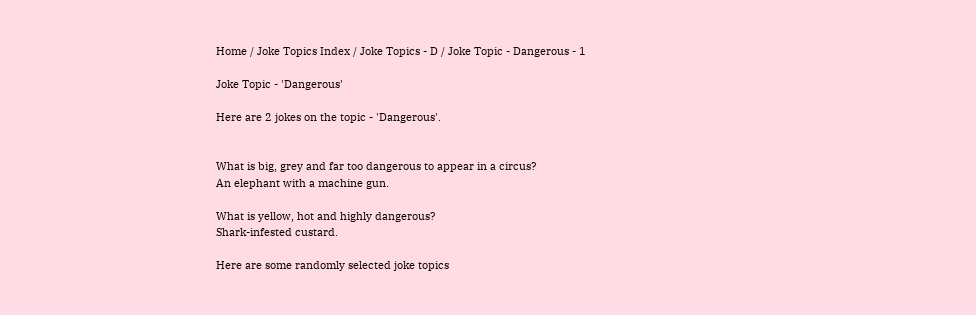Home / Joke Topics Index / Joke Topics - D / Joke Topic - Dangerous - 1

Joke Topic - 'Dangerous'

Here are 2 jokes on the topic - 'Dangerous'.


What is big, grey and far too dangerous to appear in a circus?
An elephant with a machine gun.

What is yellow, hot and highly dangerous?
Shark-infested custard.

Here are some randomly selected joke topics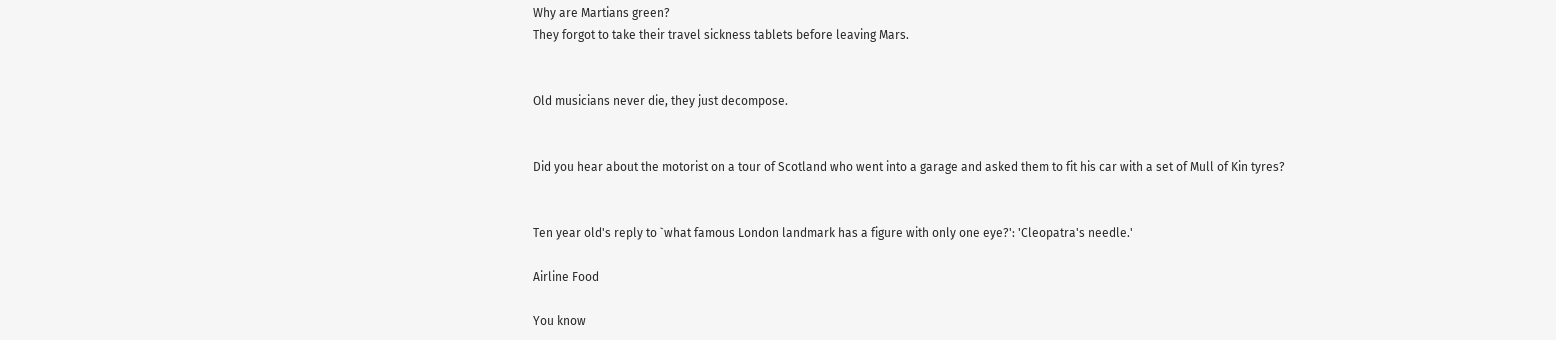Why are Martians green?
They forgot to take their travel sickness tablets before leaving Mars.


Old musicians never die, they just decompose.


Did you hear about the motorist on a tour of Scotland who went into a garage and asked them to fit his car with a set of Mull of Kin tyres?


Ten year old's reply to `what famous London landmark has a figure with only one eye?': 'Cleopatra's needle.'

Airline Food

You know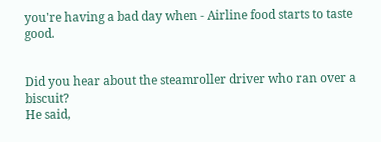you're having a bad day when - Airline food starts to taste good.


Did you hear about the steamroller driver who ran over a biscuit?
He said,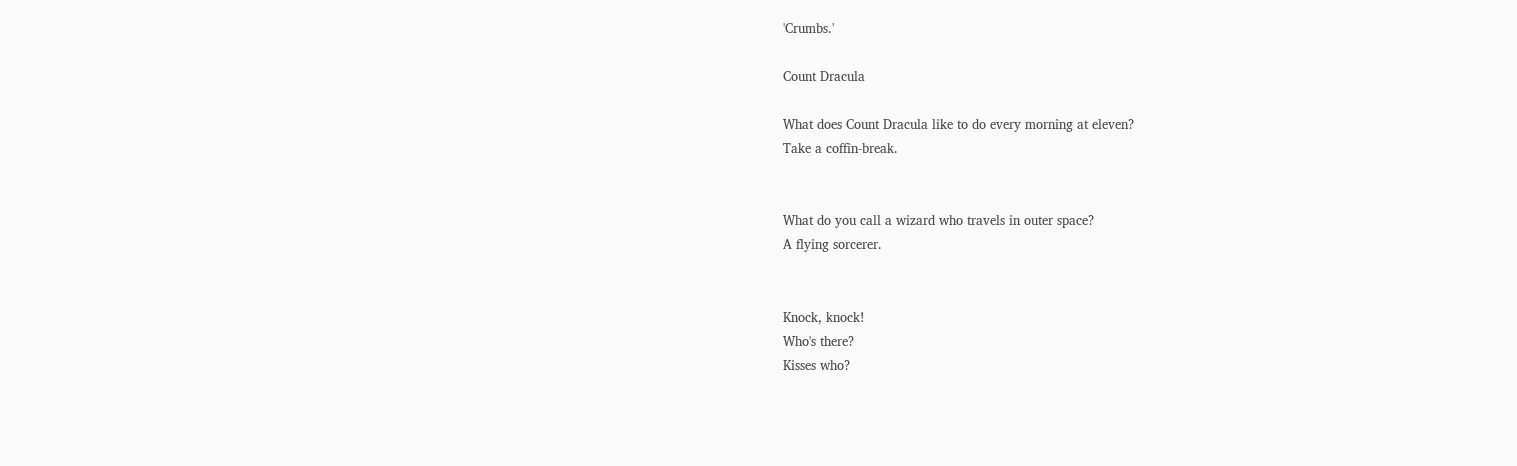'Crumbs.'

Count Dracula

What does Count Dracula like to do every morning at eleven?
Take a coffin-break.


What do you call a wizard who travels in outer space?
A flying sorcerer.


Knock, knock!
Who's there?
Kisses who?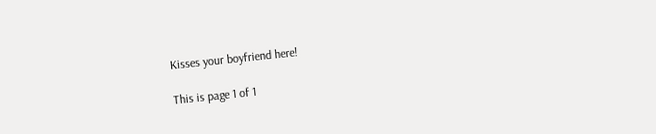Kisses your boyfriend here!

This is page 1 of 1